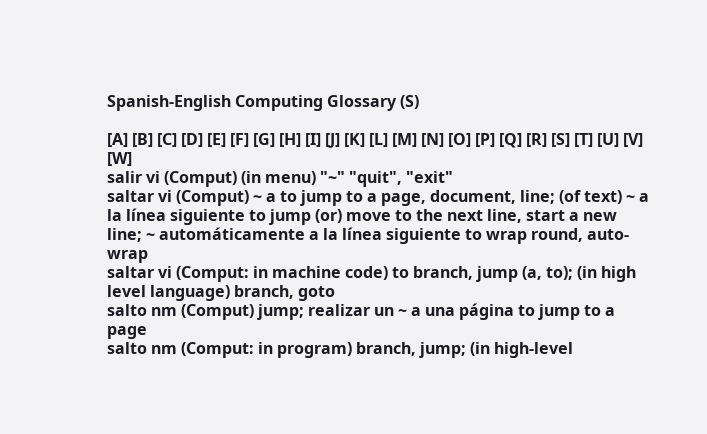Spanish-English Computing Glossary (S)

[A] [B] [C] [D] [E] [F] [G] [H] [I] [J] [K] [L] [M] [N] [O] [P] [Q] [R] [S] [T] [U] [V] [W]
salir vi (Comput) (in menu) "~" "quit", "exit"
saltar vi (Comput) ~ a to jump to a page, document, line; (of text) ~ a la línea siguiente to jump (or) move to the next line, start a new line; ~ automáticamente a la línea siguiente to wrap round, auto-wrap
saltar vi (Comput: in machine code) to branch, jump (a, to); (in high level language) branch, goto
salto nm (Comput) jump; realizar un ~ a una página to jump to a page
salto nm (Comput: in program) branch, jump; (in high-level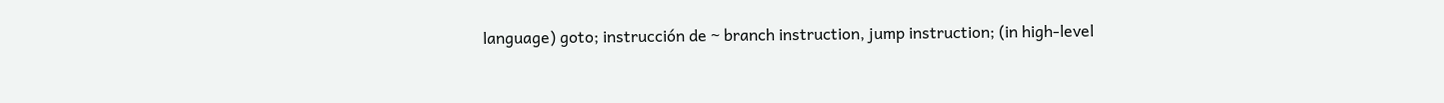language) goto; instrucción de ~ branch instruction, jump instruction; (in high-level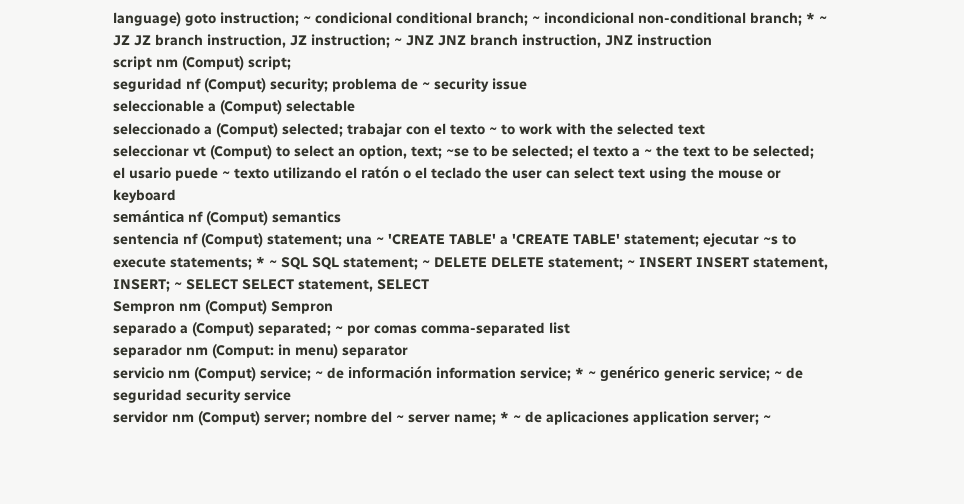language) goto instruction; ~ condicional conditional branch; ~ incondicional non-conditional branch; * ~ JZ JZ branch instruction, JZ instruction; ~ JNZ JNZ branch instruction, JNZ instruction
script nm (Comput) script;
seguridad nf (Comput) security; problema de ~ security issue
seleccionable a (Comput) selectable
seleccionado a (Comput) selected; trabajar con el texto ~ to work with the selected text
seleccionar vt (Comput) to select an option, text; ~se to be selected; el texto a ~ the text to be selected; el usario puede ~ texto utilizando el ratón o el teclado the user can select text using the mouse or keyboard
semántica nf (Comput) semantics
sentencia nf (Comput) statement; una ~ 'CREATE TABLE' a 'CREATE TABLE' statement; ejecutar ~s to execute statements; * ~ SQL SQL statement; ~ DELETE DELETE statement; ~ INSERT INSERT statement, INSERT; ~ SELECT SELECT statement, SELECT
Sempron nm (Comput) Sempron
separado a (Comput) separated; ~ por comas comma-separated list
separador nm (Comput: in menu) separator
servicio nm (Comput) service; ~ de información information service; * ~ genérico generic service; ~ de seguridad security service
servidor nm (Comput) server; nombre del ~ server name; * ~ de aplicaciones application server; ~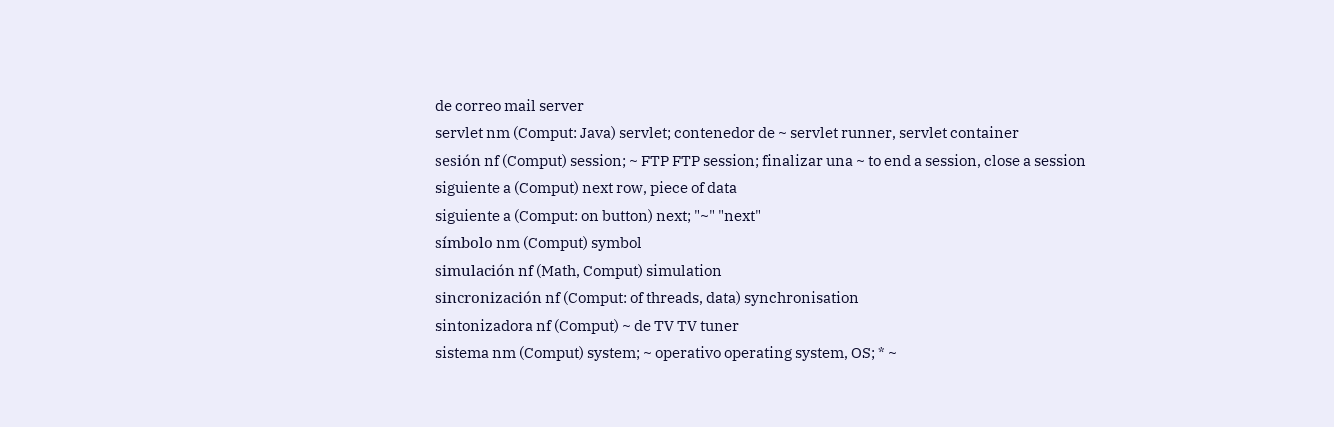de correo mail server
servlet nm (Comput: Java) servlet; contenedor de ~ servlet runner, servlet container
sesión nf (Comput) session; ~ FTP FTP session; finalizar una ~ to end a session, close a session
siguiente a (Comput) next row, piece of data
siguiente a (Comput: on button) next; "~" "next"
símbolo nm (Comput) symbol
simulación nf (Math, Comput) simulation
sincronización nf (Comput: of threads, data) synchronisation
sintonizadora nf (Comput) ~ de TV TV tuner
sistema nm (Comput) system; ~ operativo operating system, OS; * ~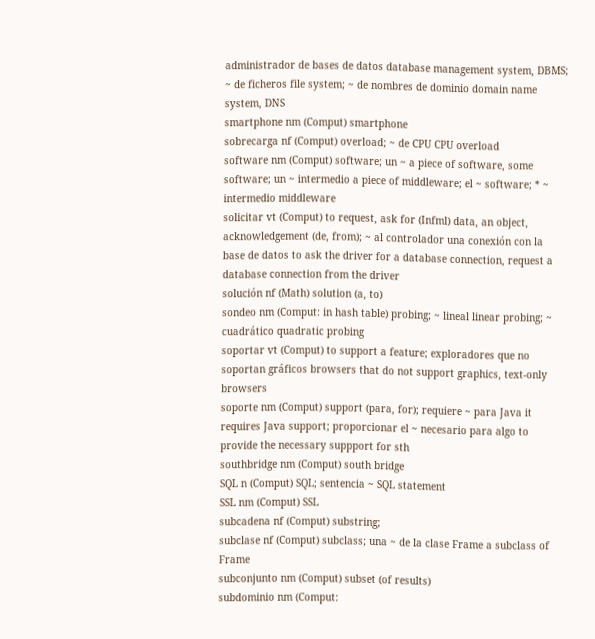administrador de bases de datos database management system, DBMS; ~ de ficheros file system; ~ de nombres de dominio domain name system, DNS
smartphone nm (Comput) smartphone
sobrecarga nf (Comput) overload; ~ de CPU CPU overload
software nm (Comput) software; un ~ a piece of software, some software; un ~ intermedio a piece of middleware; el ~ software; * ~ intermedio middleware
solicitar vt (Comput) to request, ask for (Infml) data, an object, acknowledgement (de, from); ~ al controlador una conexión con la base de datos to ask the driver for a database connection, request a database connection from the driver
solución nf (Math) solution (a, to)
sondeo nm (Comput: in hash table) probing; ~ lineal linear probing; ~ cuadrático quadratic probing
soportar vt (Comput) to support a feature; exploradores que no soportan gráficos browsers that do not support graphics, text-only browsers
soporte nm (Comput) support (para, for); requiere ~ para Java it requires Java support; proporcionar el ~ necesario para algo to provide the necessary suppport for sth
southbridge nm (Comput) south bridge
SQL n (Comput) SQL; sentencia ~ SQL statement
SSL nm (Comput) SSL
subcadena nf (Comput) substring;
subclase nf (Comput) subclass; una ~ de la clase Frame a subclass of Frame
subconjunto nm (Comput) subset (of results)
subdominio nm (Comput: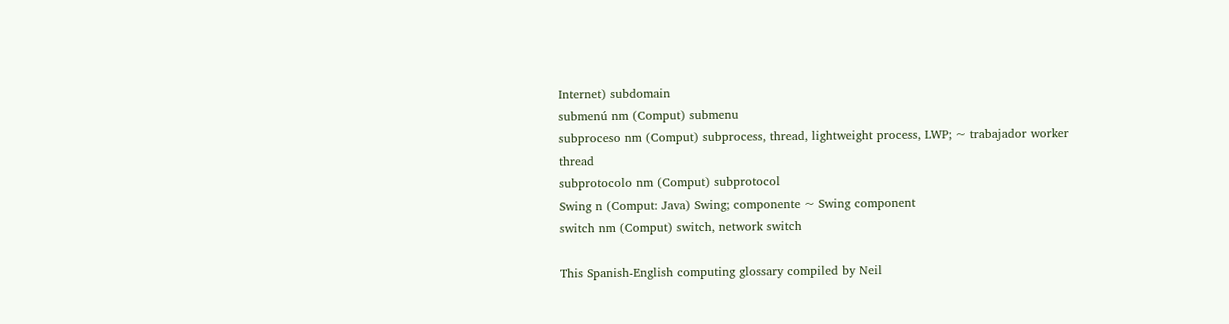Internet) subdomain
submenú nm (Comput) submenu
subproceso nm (Comput) subprocess, thread, lightweight process, LWP; ~ trabajador worker thread
subprotocolo nm (Comput) subprotocol
Swing n (Comput: Java) Swing; componente ~ Swing component
switch nm (Comput) switch, network switch

This Spanish-English computing glossary compiled by Neil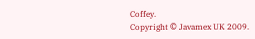Coffey.
Copyright © Javamex UK 2009.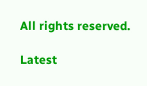All rights reserved.

Latest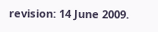revision: 14 June 2009.